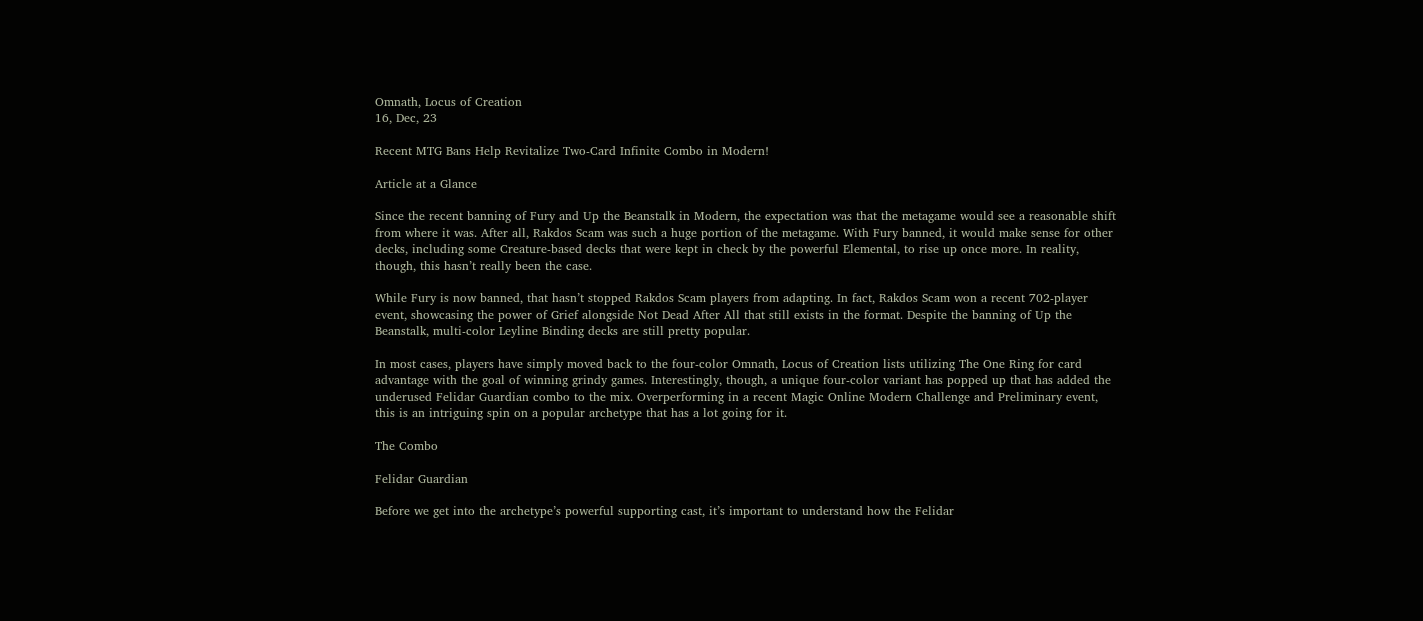Omnath, Locus of Creation
16, Dec, 23

Recent MTG Bans Help Revitalize Two-Card Infinite Combo in Modern!

Article at a Glance

Since the recent banning of Fury and Up the Beanstalk in Modern, the expectation was that the metagame would see a reasonable shift from where it was. After all, Rakdos Scam was such a huge portion of the metagame. With Fury banned, it would make sense for other decks, including some Creature-based decks that were kept in check by the powerful Elemental, to rise up once more. In reality, though, this hasn’t really been the case.

While Fury is now banned, that hasn’t stopped Rakdos Scam players from adapting. In fact, Rakdos Scam won a recent 702-player event, showcasing the power of Grief alongside Not Dead After All that still exists in the format. Despite the banning of Up the Beanstalk, multi-color Leyline Binding decks are still pretty popular.

In most cases, players have simply moved back to the four-color Omnath, Locus of Creation lists utilizing The One Ring for card advantage with the goal of winning grindy games. Interestingly, though, a unique four-color variant has popped up that has added the underused Felidar Guardian combo to the mix. Overperforming in a recent Magic Online Modern Challenge and Preliminary event, this is an intriguing spin on a popular archetype that has a lot going for it.

The Combo

Felidar Guardian

Before we get into the archetype’s powerful supporting cast, it’s important to understand how the Felidar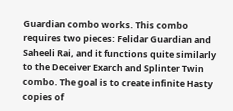Guardian combo works. This combo requires two pieces: Felidar Guardian and Saheeli Rai, and it functions quite similarly to the Deceiver Exarch and Splinter Twin combo. The goal is to create infinite Hasty copies of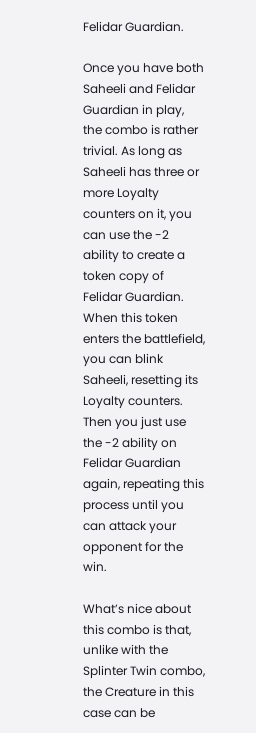Felidar Guardian.

Once you have both Saheeli and Felidar Guardian in play, the combo is rather trivial. As long as Saheeli has three or more Loyalty counters on it, you can use the -2 ability to create a token copy of Felidar Guardian. When this token enters the battlefield, you can blink Saheeli, resetting its Loyalty counters. Then you just use the -2 ability on Felidar Guardian again, repeating this process until you can attack your opponent for the win.

What’s nice about this combo is that, unlike with the Splinter Twin combo, the Creature in this case can be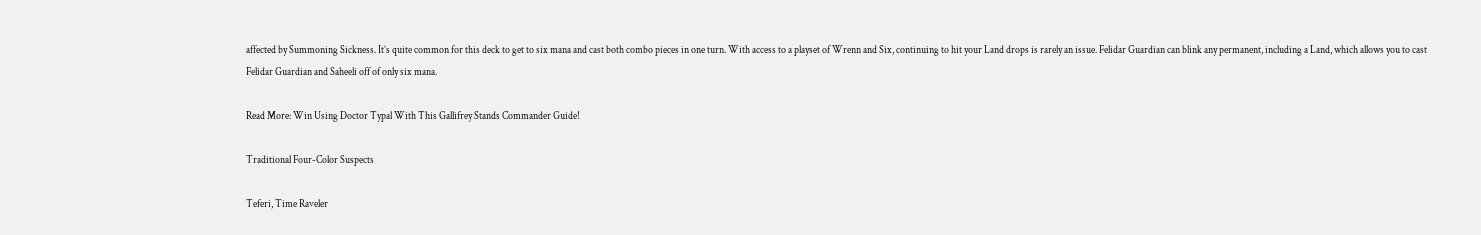affected by Summoning Sickness. It’s quite common for this deck to get to six mana and cast both combo pieces in one turn. With access to a playset of Wrenn and Six, continuing to hit your Land drops is rarely an issue. Felidar Guardian can blink any permanent, including a Land, which allows you to cast Felidar Guardian and Saheeli off of only six mana.

Read More: Win Using Doctor Typal With This Gallifrey Stands Commander Guide!

Traditional Four-Color Suspects

Teferi, Time Raveler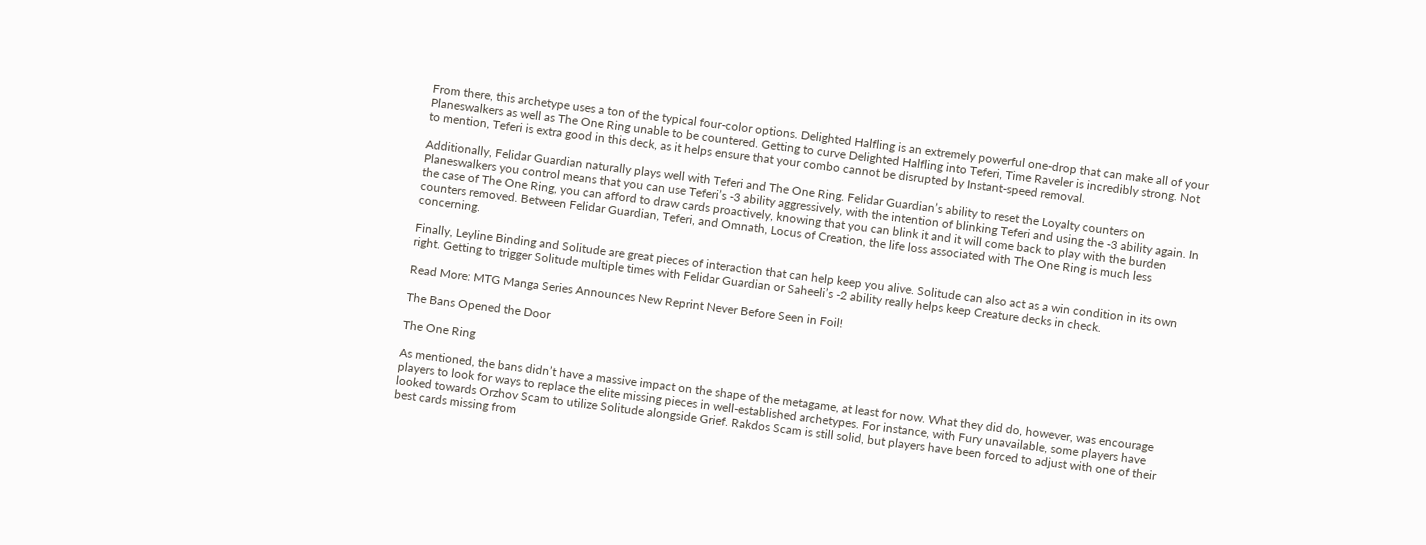From there, this archetype uses a ton of the typical four-color options. Delighted Halfling is an extremely powerful one-drop that can make all of your Planeswalkers as well as The One Ring unable to be countered. Getting to curve Delighted Halfling into Teferi, Time Raveler is incredibly strong. Not to mention, Teferi is extra good in this deck, as it helps ensure that your combo cannot be disrupted by Instant-speed removal.

Additionally, Felidar Guardian naturally plays well with Teferi and The One Ring. Felidar Guardian’s ability to reset the Loyalty counters on Planeswalkers you control means that you can use Teferi’s -3 ability aggressively, with the intention of blinking Teferi and using the -3 ability again. In the case of The One Ring, you can afford to draw cards proactively, knowing that you can blink it and it will come back to play with the burden counters removed. Between Felidar Guardian, Teferi, and Omnath, Locus of Creation, the life loss associated with The One Ring is much less concerning.

Finally, Leyline Binding and Solitude are great pieces of interaction that can help keep you alive. Solitude can also act as a win condition in its own right. Getting to trigger Solitude multiple times with Felidar Guardian or Saheeli’s -2 ability really helps keep Creature decks in check.

Read More: MTG Manga Series Announces New Reprint Never Before Seen in Foil!

The Bans Opened the Door

The One Ring

As mentioned, the bans didn’t have a massive impact on the shape of the metagame, at least for now. What they did do, however, was encourage players to look for ways to replace the elite missing pieces in well-established archetypes. For instance, with Fury unavailable, some players have looked towards Orzhov Scam to utilize Solitude alongside Grief. Rakdos Scam is still solid, but players have been forced to adjust with one of their best cards missing from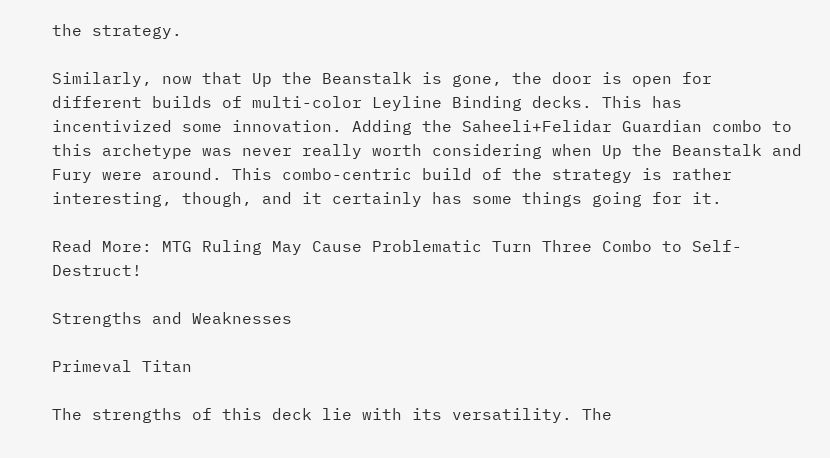the strategy.

Similarly, now that Up the Beanstalk is gone, the door is open for different builds of multi-color Leyline Binding decks. This has incentivized some innovation. Adding the Saheeli+Felidar Guardian combo to this archetype was never really worth considering when Up the Beanstalk and Fury were around. This combo-centric build of the strategy is rather interesting, though, and it certainly has some things going for it.

Read More: MTG Ruling May Cause Problematic Turn Three Combo to Self-Destruct!

Strengths and Weaknesses

Primeval Titan

The strengths of this deck lie with its versatility. The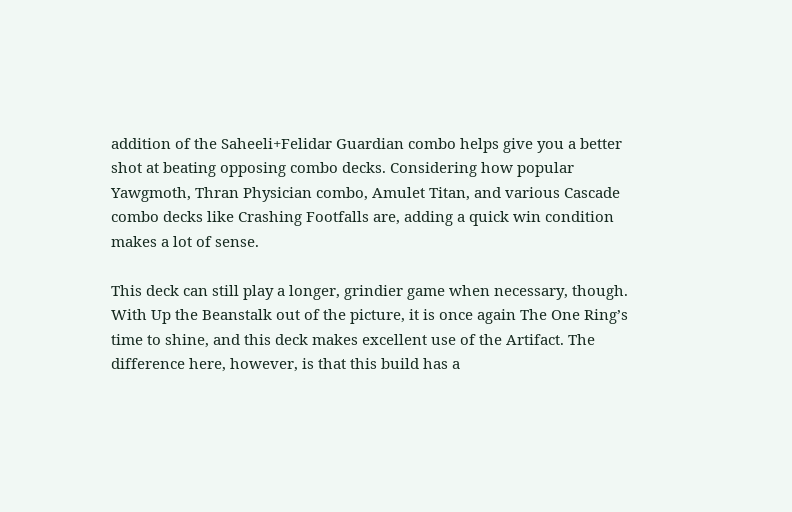addition of the Saheeli+Felidar Guardian combo helps give you a better shot at beating opposing combo decks. Considering how popular Yawgmoth, Thran Physician combo, Amulet Titan, and various Cascade combo decks like Crashing Footfalls are, adding a quick win condition makes a lot of sense.

This deck can still play a longer, grindier game when necessary, though. With Up the Beanstalk out of the picture, it is once again The One Ring’s time to shine, and this deck makes excellent use of the Artifact. The difference here, however, is that this build has a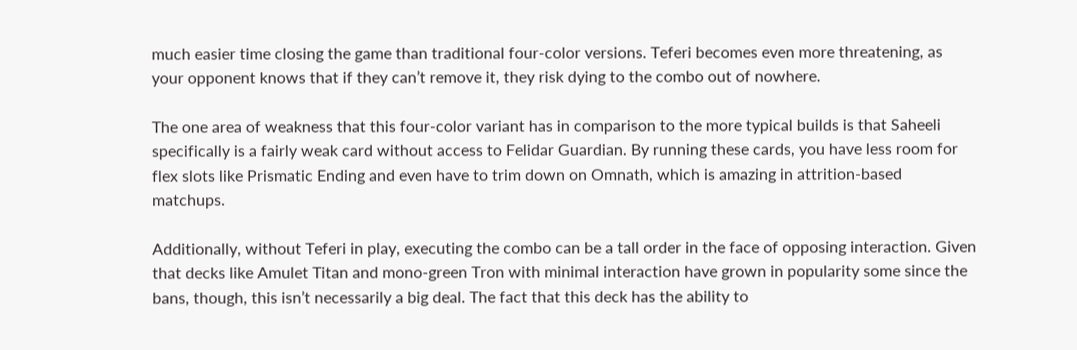much easier time closing the game than traditional four-color versions. Teferi becomes even more threatening, as your opponent knows that if they can’t remove it, they risk dying to the combo out of nowhere.

The one area of weakness that this four-color variant has in comparison to the more typical builds is that Saheeli specifically is a fairly weak card without access to Felidar Guardian. By running these cards, you have less room for flex slots like Prismatic Ending and even have to trim down on Omnath, which is amazing in attrition-based matchups.

Additionally, without Teferi in play, executing the combo can be a tall order in the face of opposing interaction. Given that decks like Amulet Titan and mono-green Tron with minimal interaction have grown in popularity some since the bans, though, this isn’t necessarily a big deal. The fact that this deck has the ability to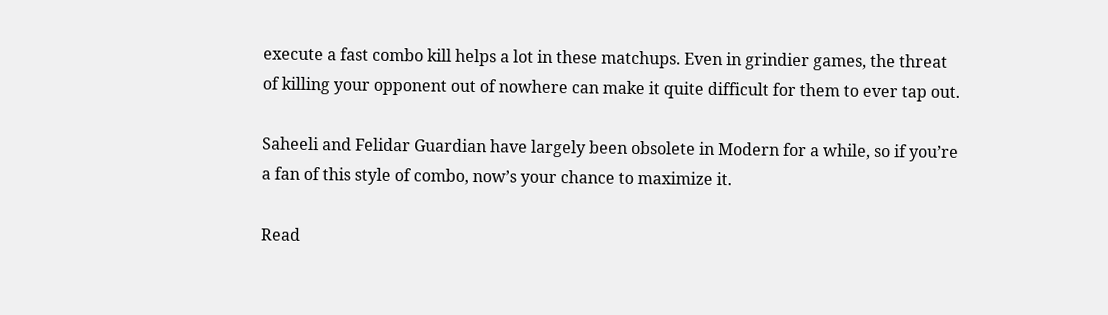execute a fast combo kill helps a lot in these matchups. Even in grindier games, the threat of killing your opponent out of nowhere can make it quite difficult for them to ever tap out.

Saheeli and Felidar Guardian have largely been obsolete in Modern for a while, so if you’re a fan of this style of combo, now’s your chance to maximize it.

Read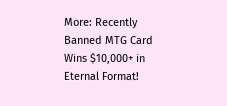More: Recently Banned MTG Card Wins $10,000+ in Eternal Format!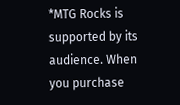*MTG Rocks is supported by its audience. When you purchase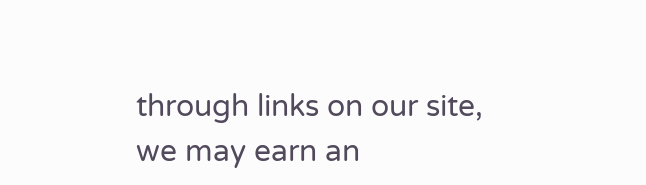through links on our site, we may earn an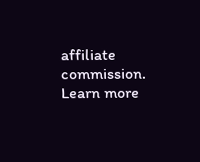affiliate commission. Learn more